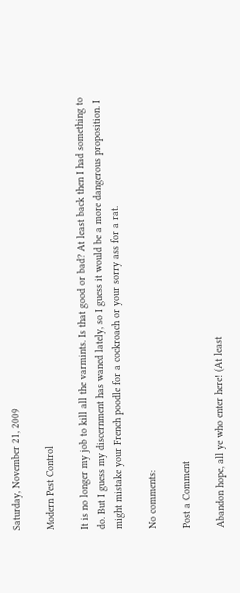Saturday, November 21, 2009

Modern Pest Control

It is no longer my job to kill all the varmints. Is that good or bad? At least back then I had something to do. But I guess my discernment has waned lately, so I guess it would be a more dangerous proposition. I might mistake your French poodle for a cockroach or your sorry ass for a rat.

No comments:

Post a Comment

Abandon hope, all ye who enter here! (At least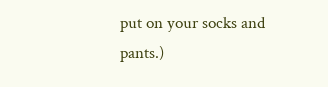put on your socks and pants.)